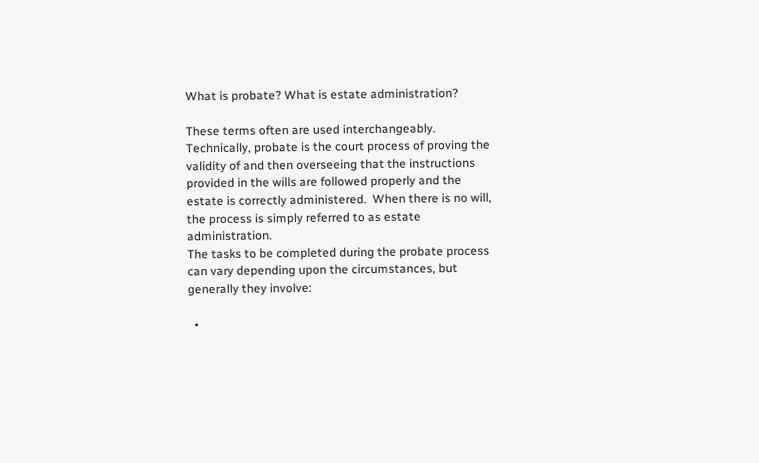What is probate? What is estate administration?

These terms often are used interchangeably. Technically, probate is the court process of proving the validity of and then overseeing that the instructions provided in the wills are followed properly and the estate is correctly administered.  When there is no will, the process is simply referred to as estate administration.
The tasks to be completed during the probate process can vary depending upon the circumstances, but generally they involve:

  •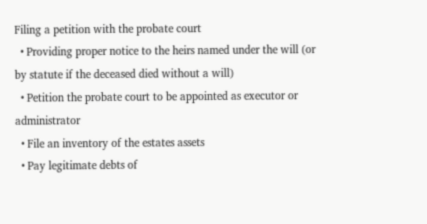Filing a petition with the probate court
  • Providing proper notice to the heirs named under the will (or by statute if the deceased died without a will)
  • Petition the probate court to be appointed as executor or administrator
  • File an inventory of the estates assets
  • Pay legitimate debts of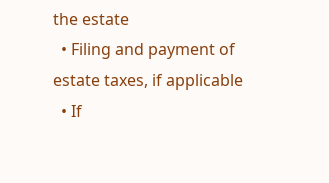the estate
  • Filing and payment of estate taxes, if applicable
  • If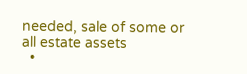needed, sale of some or all estate assets
  •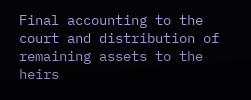Final accounting to the court and distribution of remaining assets to the heirs